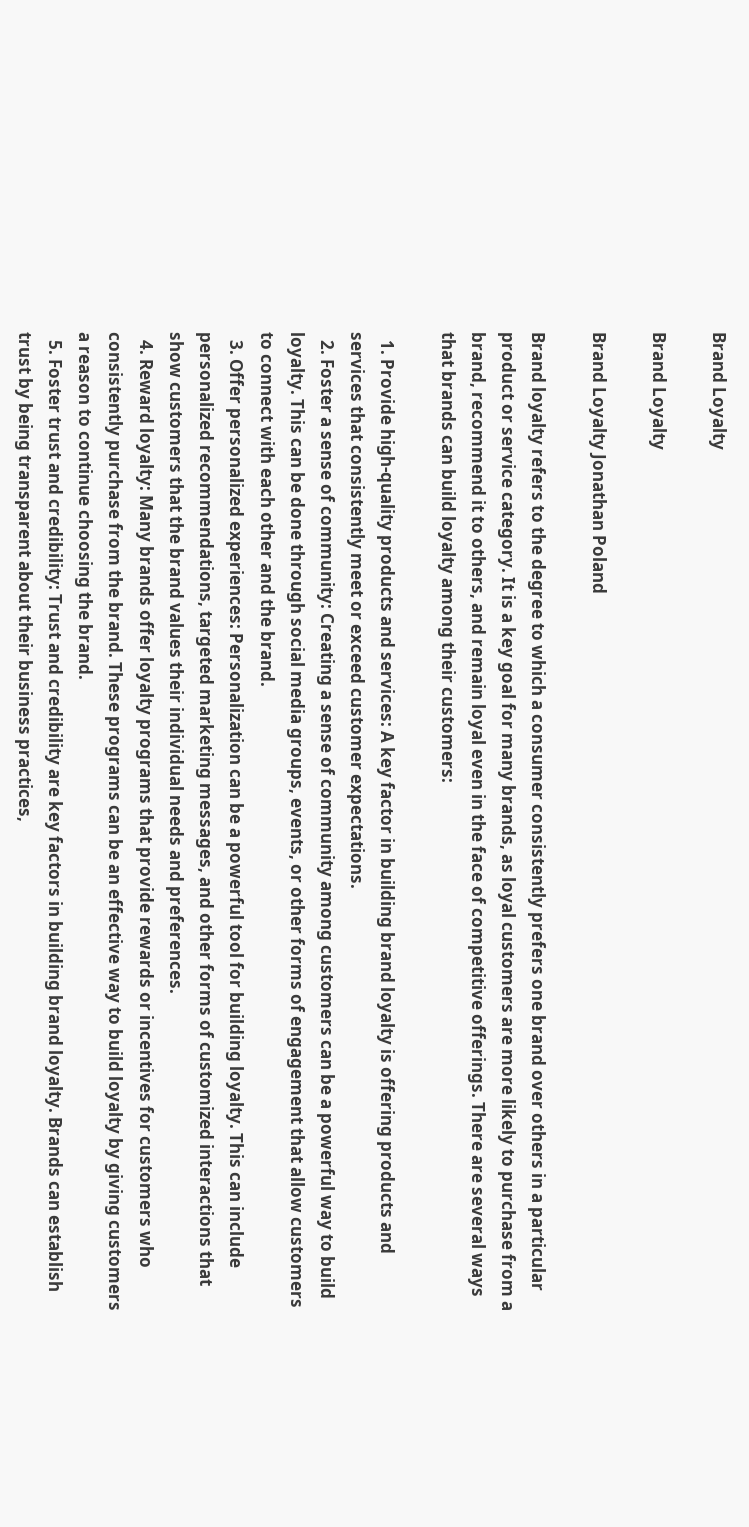Brand Loyalty

Brand Loyalty

Brand Loyalty Jonathan Poland

Brand loyalty refers to the degree to which a consumer consistently prefers one brand over others in a particular product or service category. It is a key goal for many brands, as loyal customers are more likely to purchase from a brand, recommend it to others, and remain loyal even in the face of competitive offerings. There are several ways that brands can build loyalty among their customers:

  1. Provide high-quality products and services: A key factor in building brand loyalty is offering products and services that consistently meet or exceed customer expectations.
  2. Foster a sense of community: Creating a sense of community among customers can be a powerful way to build loyalty. This can be done through social media groups, events, or other forms of engagement that allow customers to connect with each other and the brand.
  3. Offer personalized experiences: Personalization can be a powerful tool for building loyalty. This can include personalized recommendations, targeted marketing messages, and other forms of customized interactions that show customers that the brand values their individual needs and preferences.
  4. Reward loyalty: Many brands offer loyalty programs that provide rewards or incentives for customers who consistently purchase from the brand. These programs can be an effective way to build loyalty by giving customers a reason to continue choosing the brand.
  5. Foster trust and credibility: Trust and credibility are key factors in building brand loyalty. Brands can establish trust by being transparent about their business practices,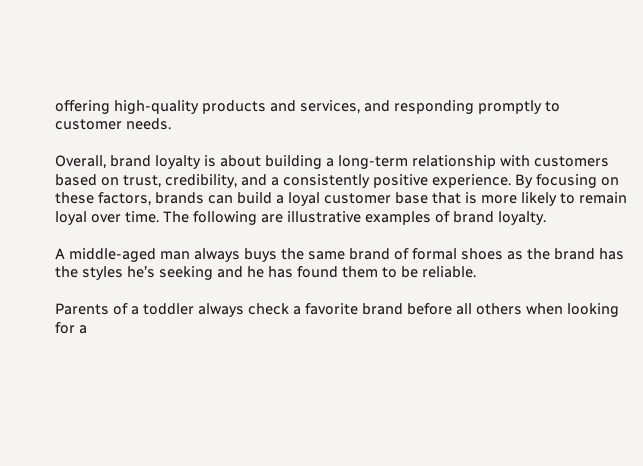offering high-quality products and services, and responding promptly to customer needs.

Overall, brand loyalty is about building a long-term relationship with customers based on trust, credibility, and a consistently positive experience. By focusing on these factors, brands can build a loyal customer base that is more likely to remain loyal over time. The following are illustrative examples of brand loyalty.

A middle-aged man always buys the same brand of formal shoes as the brand has the styles he’s seeking and he has found them to be reliable.

Parents of a toddler always check a favorite brand before all others when looking for a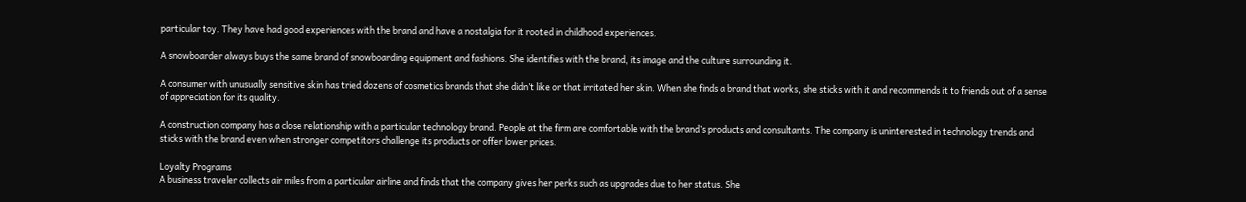particular toy. They have had good experiences with the brand and have a nostalgia for it rooted in childhood experiences.

A snowboarder always buys the same brand of snowboarding equipment and fashions. She identifies with the brand, its image and the culture surrounding it.

A consumer with unusually sensitive skin has tried dozens of cosmetics brands that she didn’t like or that irritated her skin. When she finds a brand that works, she sticks with it and recommends it to friends out of a sense of appreciation for its quality.

A construction company has a close relationship with a particular technology brand. People at the firm are comfortable with the brand’s products and consultants. The company is uninterested in technology trends and sticks with the brand even when stronger competitors challenge its products or offer lower prices.

Loyalty Programs
A business traveler collects air miles from a particular airline and finds that the company gives her perks such as upgrades due to her status. She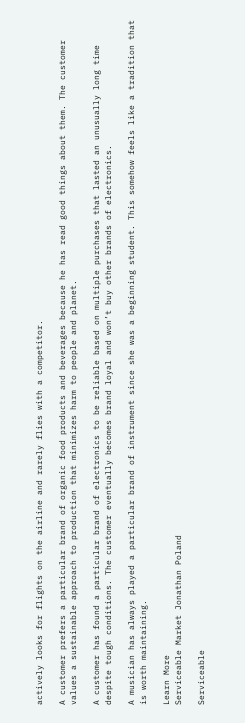actively looks for flights on the airline and rarely flies with a competitor.

A customer prefers a particular brand of organic food products and beverages because he has read good things about them. The customer values a sustainable approach to production that minimizes harm to people and planet.

A customer has found a particular brand of electronics to be reliable based on multiple purchases that lasted an unusually long time despite tough conditions. The customer eventually becomes brand loyal and won’t buy other brands of electronics.

A musician has always played a particular brand of instrument since she was a beginning student. This somehow feels like a tradition that is worth maintaining.

Learn More
Serviceable Market Jonathan Poland

Serviceable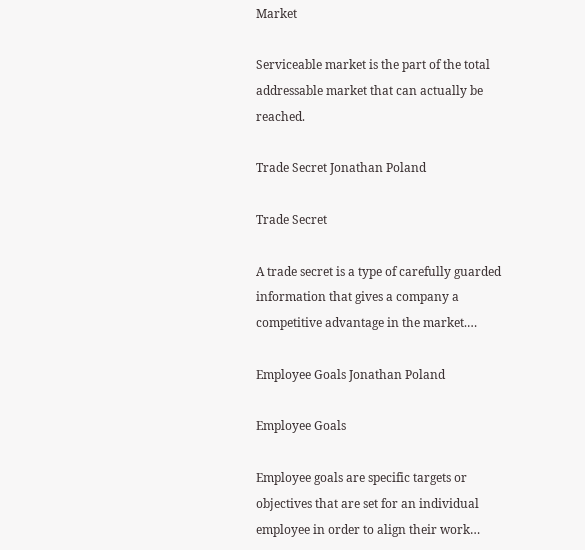Market

Serviceable market is the part of the total addressable market that can actually be reached.

Trade Secret Jonathan Poland

Trade Secret

A trade secret is a type of carefully guarded information that gives a company a competitive advantage in the market.…

Employee Goals Jonathan Poland

Employee Goals

Employee goals are specific targets or objectives that are set for an individual employee in order to align their work…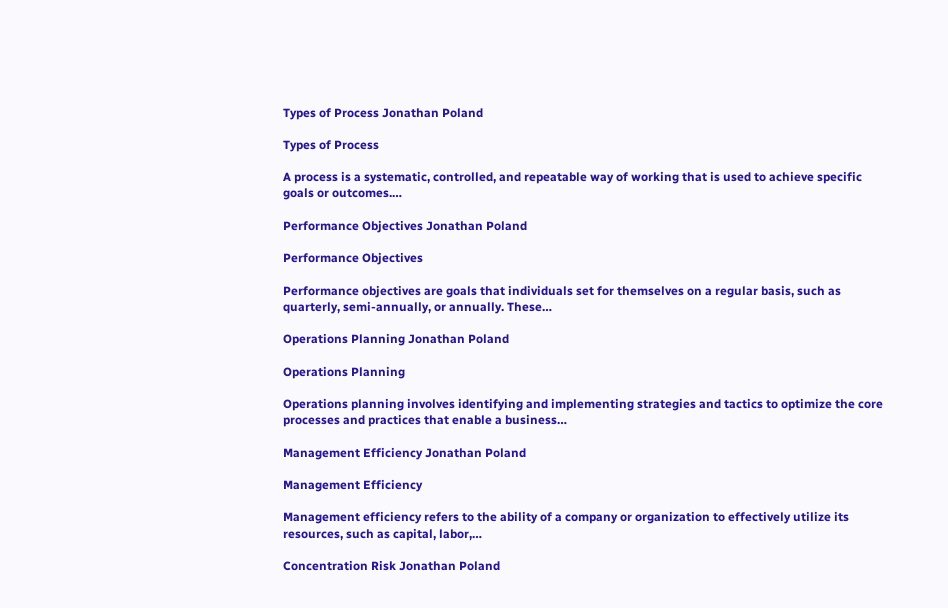Types of Process Jonathan Poland

Types of Process

A process is a systematic, controlled, and repeatable way of working that is used to achieve specific goals or outcomes.…

Performance Objectives Jonathan Poland

Performance Objectives

Performance objectives are goals that individuals set for themselves on a regular basis, such as quarterly, semi-annually, or annually. These…

Operations Planning Jonathan Poland

Operations Planning

Operations planning involves identifying and implementing strategies and tactics to optimize the core processes and practices that enable a business…

Management Efficiency Jonathan Poland

Management Efficiency

Management efficiency refers to the ability of a company or organization to effectively utilize its resources, such as capital, labor,…

Concentration Risk Jonathan Poland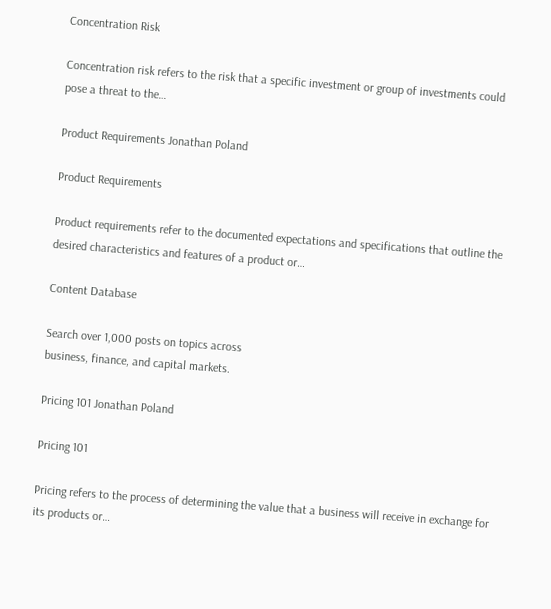Concentration Risk

Concentration risk refers to the risk that a specific investment or group of investments could pose a threat to the…

Product Requirements Jonathan Poland

Product Requirements

Product requirements refer to the documented expectations and specifications that outline the desired characteristics and features of a product or…

Content Database

Search over 1,000 posts on topics across
business, finance, and capital markets.

Pricing 101 Jonathan Poland

Pricing 101

Pricing refers to the process of determining the value that a business will receive in exchange for its products or…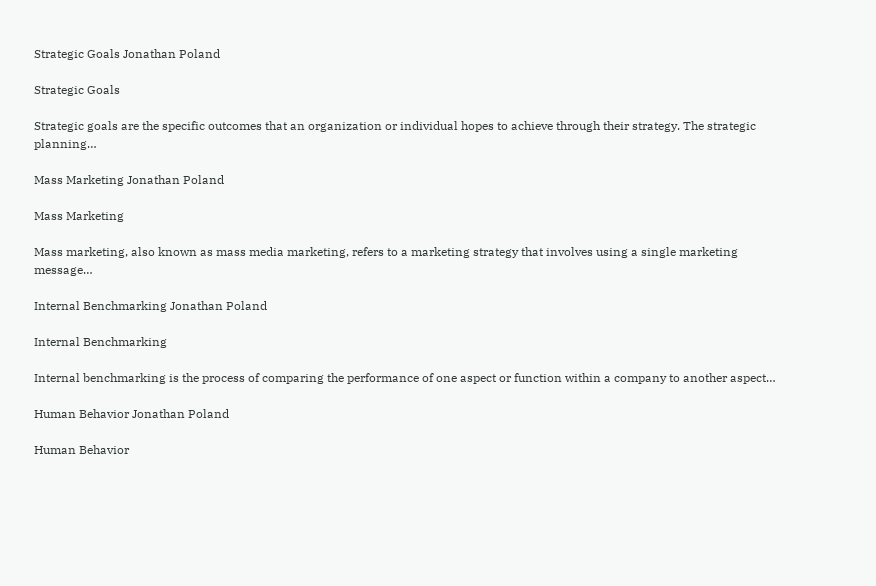Strategic Goals Jonathan Poland

Strategic Goals

Strategic goals are the specific outcomes that an organization or individual hopes to achieve through their strategy. The strategic planning…

Mass Marketing Jonathan Poland

Mass Marketing

Mass marketing, also known as mass media marketing, refers to a marketing strategy that involves using a single marketing message…

Internal Benchmarking Jonathan Poland

Internal Benchmarking

Internal benchmarking is the process of comparing the performance of one aspect or function within a company to another aspect…

Human Behavior Jonathan Poland

Human Behavior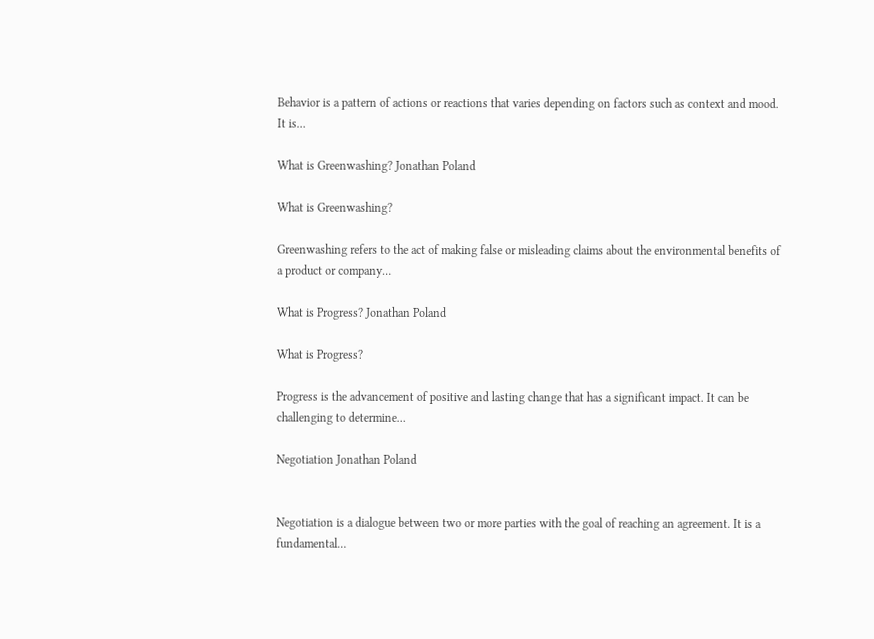Behavior is a pattern of actions or reactions that varies depending on factors such as context and mood. It is…

What is Greenwashing? Jonathan Poland

What is Greenwashing?

Greenwashing refers to the act of making false or misleading claims about the environmental benefits of a product or company…

What is Progress? Jonathan Poland

What is Progress?

Progress is the advancement of positive and lasting change that has a significant impact. It can be challenging to determine…

Negotiation Jonathan Poland


Negotiation is a dialogue between two or more parties with the goal of reaching an agreement. It is a fundamental…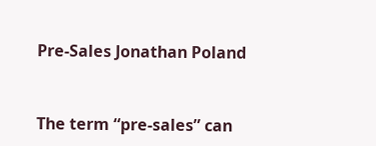Pre-Sales Jonathan Poland


The term “pre-sales” can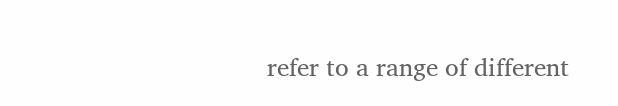refer to a range of different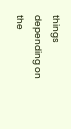things depending on the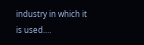industry in which it is used.…